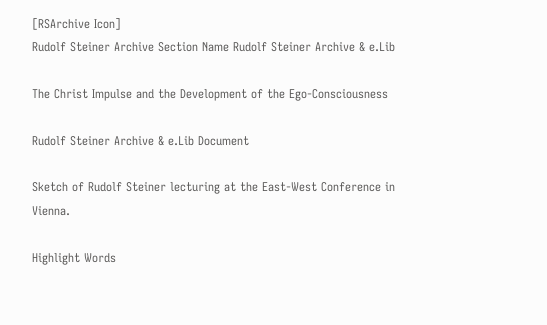[RSArchive Icon]
Rudolf Steiner Archive Section Name Rudolf Steiner Archive & e.Lib

The Christ Impulse and the Development of the Ego-Consciousness

Rudolf Steiner Archive & e.Lib Document

Sketch of Rudolf Steiner lecturing at the East-West Conference in Vienna.

Highlight Words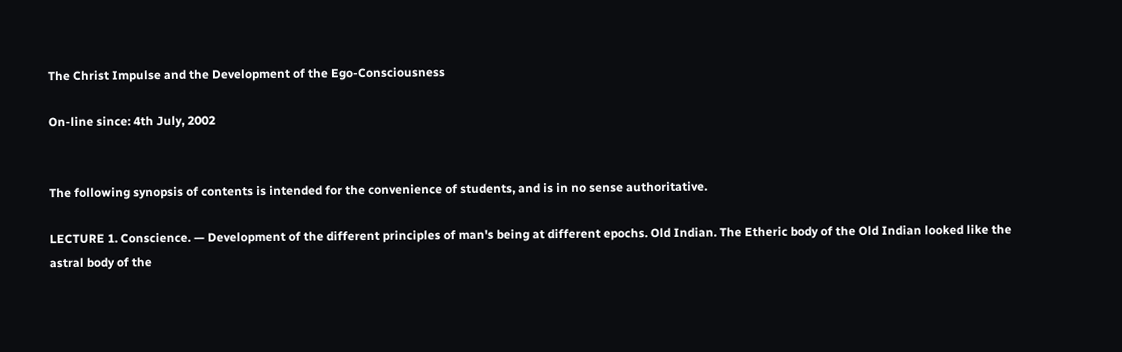The Christ Impulse and the Development of the Ego-Consciousness

On-line since: 4th July, 2002


The following synopsis of contents is intended for the convenience of students, and is in no sense authoritative.

LECTURE 1. Conscience. — Development of the different principles of man's being at different epochs. Old Indian. The Etheric body of the Old Indian looked like the astral body of the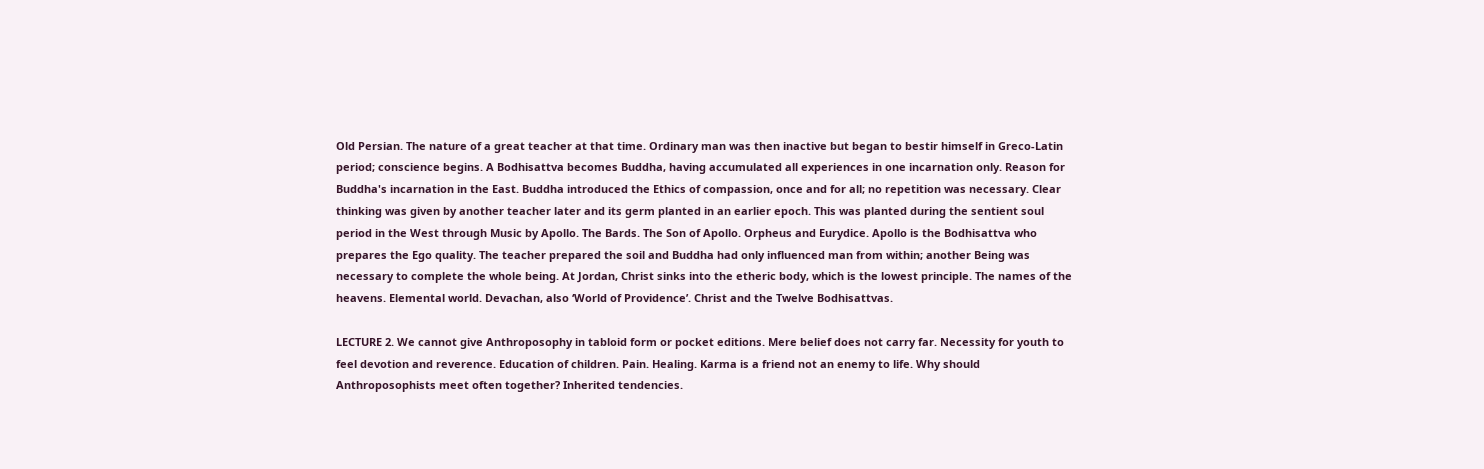Old Persian. The nature of a great teacher at that time. Ordinary man was then inactive but began to bestir himself in Greco-Latin period; conscience begins. A Bodhisattva becomes Buddha, having accumulated all experiences in one incarnation only. Reason for Buddha's incarnation in the East. Buddha introduced the Ethics of compassion, once and for all; no repetition was necessary. Clear thinking was given by another teacher later and its germ planted in an earlier epoch. This was planted during the sentient soul period in the West through Music by Apollo. The Bards. The Son of Apollo. Orpheus and Eurydice. Apollo is the Bodhisattva who prepares the Ego quality. The teacher prepared the soil and Buddha had only influenced man from within; another Being was necessary to complete the whole being. At Jordan, Christ sinks into the etheric body, which is the lowest principle. The names of the heavens. Elemental world. Devachan, also ‘World of Providence’. Christ and the Twelve Bodhisattvas.

LECTURE 2. We cannot give Anthroposophy in tabloid form or pocket editions. Mere belief does not carry far. Necessity for youth to feel devotion and reverence. Education of children. Pain. Healing. Karma is a friend not an enemy to life. Why should Anthroposophists meet often together? Inherited tendencies.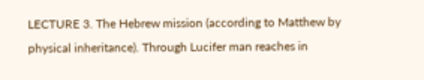LECTURE 3. The Hebrew mission (according to Matthew by physical inheritance). Through Lucifer man reaches in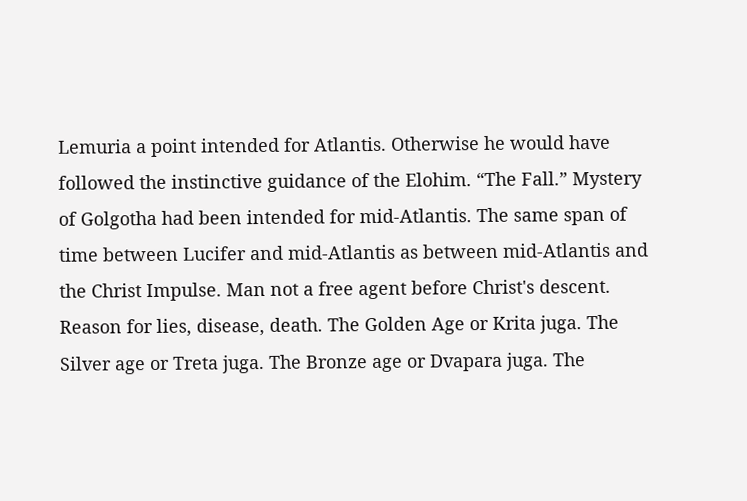Lemuria a point intended for Atlantis. Otherwise he would have followed the instinctive guidance of the Elohim. “The Fall.” Mystery of Golgotha had been intended for mid-Atlantis. The same span of time between Lucifer and mid-Atlantis as between mid-Atlantis and the Christ Impulse. Man not a free agent before Christ's descent. Reason for lies, disease, death. The Golden Age or Krita juga. The Silver age or Treta juga. The Bronze age or Dvapara juga. The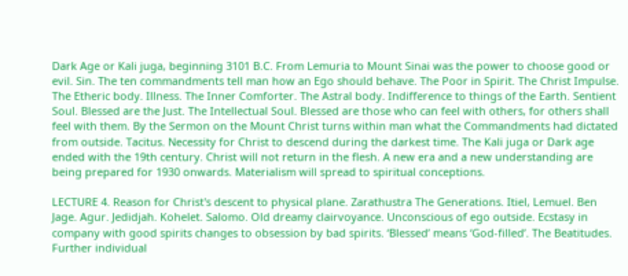Dark Age or Kali juga, beginning 3101 B.C. From Lemuria to Mount Sinai was the power to choose good or evil. Sin. The ten commandments tell man how an Ego should behave. The Poor in Spirit. The Christ Impulse. The Etheric body. Illness. The Inner Comforter. The Astral body. Indifference to things of the Earth. Sentient Soul. Blessed are the Just. The Intellectual Soul. Blessed are those who can feel with others, for others shall feel with them. By the Sermon on the Mount Christ turns within man what the Commandments had dictated from outside. Tacitus. Necessity for Christ to descend during the darkest time. The Kali juga or Dark age ended with the 19th century. Christ will not return in the flesh. A new era and a new understanding are being prepared for 1930 onwards. Materialism will spread to spiritual conceptions.

LECTURE 4. Reason for Christ's descent to physical plane. Zarathustra The Generations. Itiel, Lemuel. Ben Jage. Agur. Jedidjah. Kohelet. Salomo. Old dreamy clairvoyance. Unconscious of ego outside. Ecstasy in company with good spirits changes to obsession by bad spirits. ‘Blessed’ means ‘God-filled’. The Beatitudes. Further individual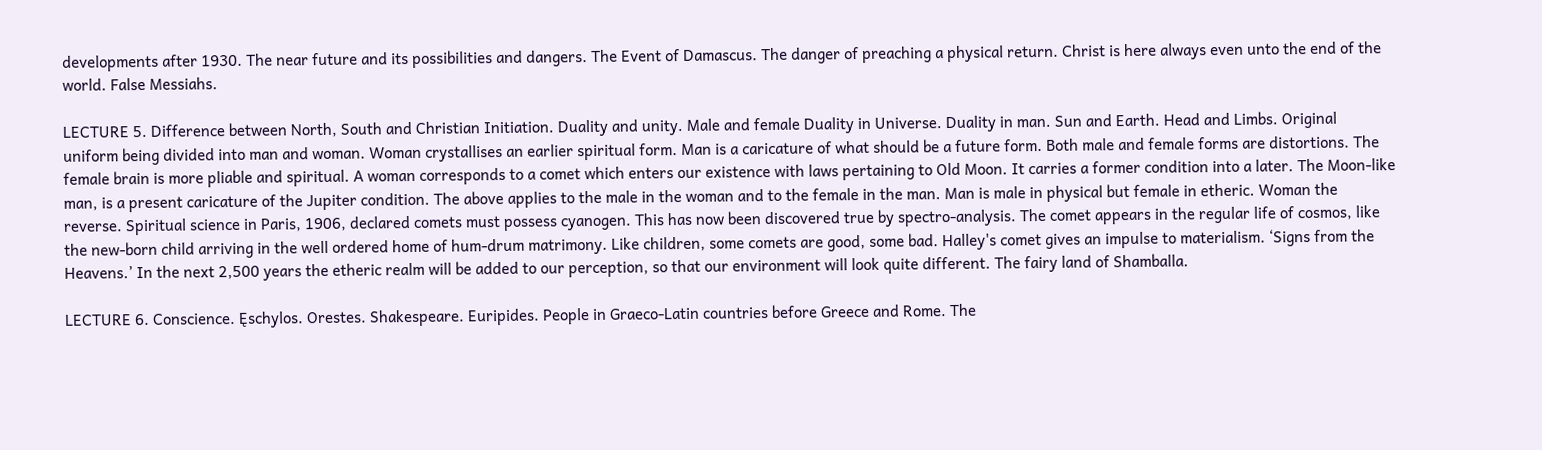developments after 1930. The near future and its possibilities and dangers. The Event of Damascus. The danger of preaching a physical return. Christ is here always even unto the end of the world. False Messiahs.

LECTURE 5. Difference between North, South and Christian Initiation. Duality and unity. Male and female Duality in Universe. Duality in man. Sun and Earth. Head and Limbs. Original uniform being divided into man and woman. Woman crystallises an earlier spiritual form. Man is a caricature of what should be a future form. Both male and female forms are distortions. The female brain is more pliable and spiritual. A woman corresponds to a comet which enters our existence with laws pertaining to Old Moon. It carries a former condition into a later. The Moon-like man, is a present caricature of the Jupiter condition. The above applies to the male in the woman and to the female in the man. Man is male in physical but female in etheric. Woman the reverse. Spiritual science in Paris, 1906, declared comets must possess cyanogen. This has now been discovered true by spectro-analysis. The comet appears in the regular life of cosmos, like the new-born child arriving in the well ordered home of hum-drum matrimony. Like children, some comets are good, some bad. Halley's comet gives an impulse to materialism. ‘Signs from the Heavens.’ In the next 2,500 years the etheric realm will be added to our perception, so that our environment will look quite different. The fairy land of Shamballa.

LECTURE 6. Conscience. Ęschylos. Orestes. Shakespeare. Euripides. People in Graeco-Latin countries before Greece and Rome. The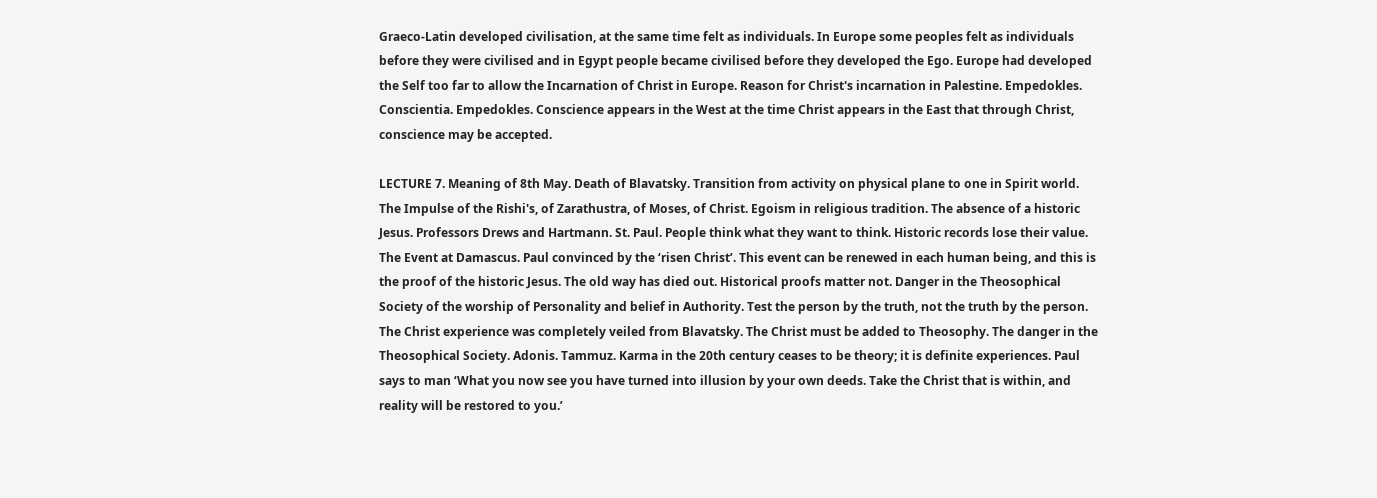Graeco-Latin developed civilisation, at the same time felt as individuals. In Europe some peoples felt as individuals before they were civilised and in Egypt people became civilised before they developed the Ego. Europe had developed the Self too far to allow the Incarnation of Christ in Europe. Reason for Christ's incarnation in Palestine. Empedokles. Conscientia. Empedokles. Conscience appears in the West at the time Christ appears in the East that through Christ, conscience may be accepted.

LECTURE 7. Meaning of 8th May. Death of Blavatsky. Transition from activity on physical plane to one in Spirit world. The Impulse of the Rishi's, of Zarathustra, of Moses, of Christ. Egoism in religious tradition. The absence of a historic Jesus. Professors Drews and Hartmann. St. Paul. People think what they want to think. Historic records lose their value. The Event at Damascus. Paul convinced by the ‘risen Christ’. This event can be renewed in each human being, and this is the proof of the historic Jesus. The old way has died out. Historical proofs matter not. Danger in the Theosophical Society of the worship of Personality and belief in Authority. Test the person by the truth, not the truth by the person. The Christ experience was completely veiled from Blavatsky. The Christ must be added to Theosophy. The danger in the Theosophical Society. Adonis. Tammuz. Karma in the 20th century ceases to be theory; it is definite experiences. Paul says to man ‘What you now see you have turned into illusion by your own deeds. Take the Christ that is within, and reality will be restored to you.’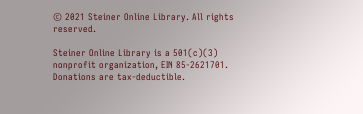© 2021 Steiner Online Library. All rights reserved.

Steiner Online Library is a 501(c)(3) nonprofit organization, EIN 85-2621701. Donations are tax-deductible.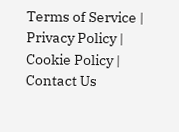Terms of Service | Privacy Policy | Cookie Policy | Contact Us